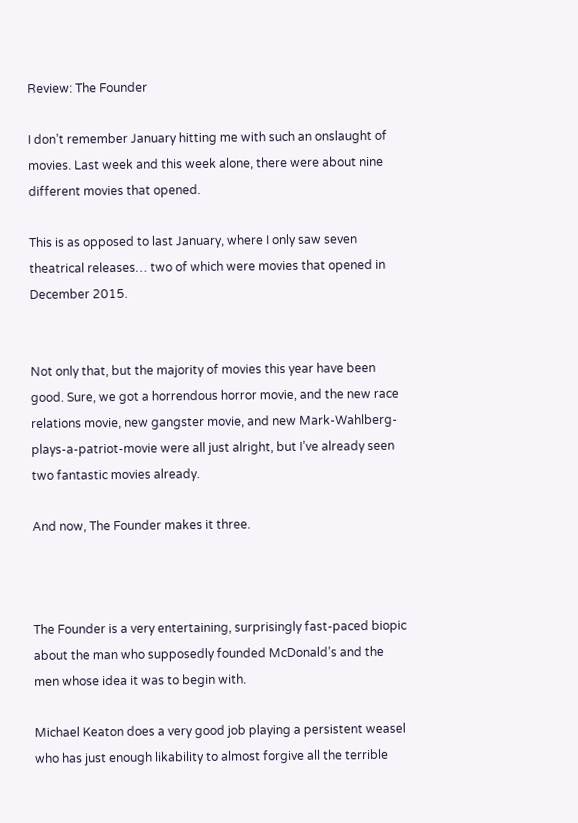Review: The Founder

I don’t remember January hitting me with such an onslaught of movies. Last week and this week alone, there were about nine different movies that opened.

This is as opposed to last January, where I only saw seven theatrical releases… two of which were movies that opened in December 2015.


Not only that, but the majority of movies this year have been good. Sure, we got a horrendous horror movie, and the new race relations movie, new gangster movie, and new Mark-Wahlberg-plays-a-patriot-movie were all just alright, but I’ve already seen two fantastic movies already.

And now, The Founder makes it three.



The Founder is a very entertaining, surprisingly fast-paced biopic about the man who supposedly founded McDonald’s and the men whose idea it was to begin with.

Michael Keaton does a very good job playing a persistent weasel who has just enough likability to almost forgive all the terrible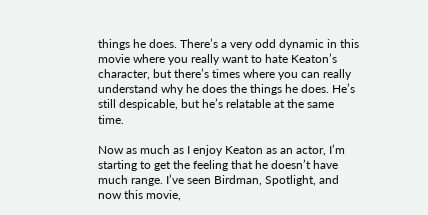things he does. There’s a very odd dynamic in this movie where you really want to hate Keaton’s character, but there’s times where you can really understand why he does the things he does. He’s still despicable, but he’s relatable at the same time.

Now as much as I enjoy Keaton as an actor, I’m starting to get the feeling that he doesn’t have much range. I’ve seen Birdman, Spotlight, and now this movie,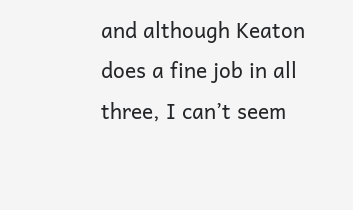and although Keaton does a fine job in all three, I can’t seem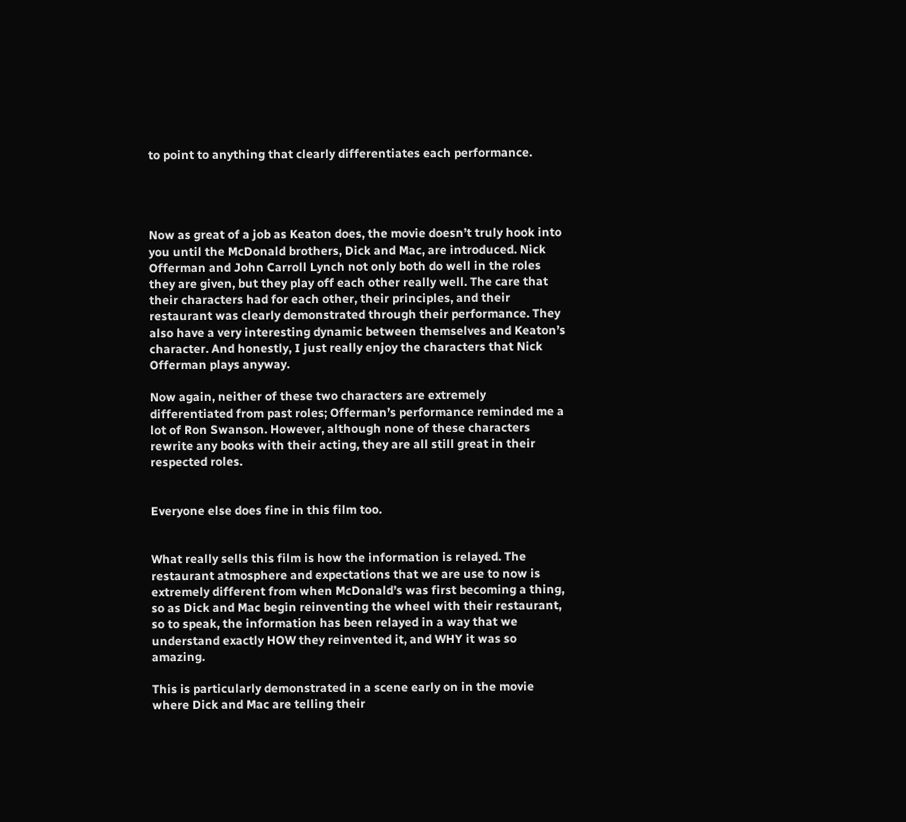to point to anything that clearly differentiates each performance.




Now as great of a job as Keaton does, the movie doesn’t truly hook into you until the McDonald brothers, Dick and Mac, are introduced. Nick Offerman and John Carroll Lynch not only both do well in the roles they are given, but they play off each other really well. The care that their characters had for each other, their principles, and their restaurant was clearly demonstrated through their performance. They also have a very interesting dynamic between themselves and Keaton’s character. And honestly, I just really enjoy the characters that Nick Offerman plays anyway.

Now again, neither of these two characters are extremely differentiated from past roles; Offerman’s performance reminded me a lot of Ron Swanson. However, although none of these characters rewrite any books with their acting, they are all still great in their respected roles.


Everyone else does fine in this film too.


What really sells this film is how the information is relayed. The restaurant atmosphere and expectations that we are use to now is extremely different from when McDonald’s was first becoming a thing, so as Dick and Mac begin reinventing the wheel with their restaurant, so to speak, the information has been relayed in a way that we understand exactly HOW they reinvented it, and WHY it was so amazing.

This is particularly demonstrated in a scene early on in the movie where Dick and Mac are telling their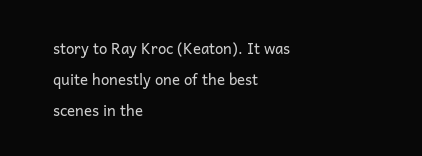story to Ray Kroc (Keaton). It was quite honestly one of the best scenes in the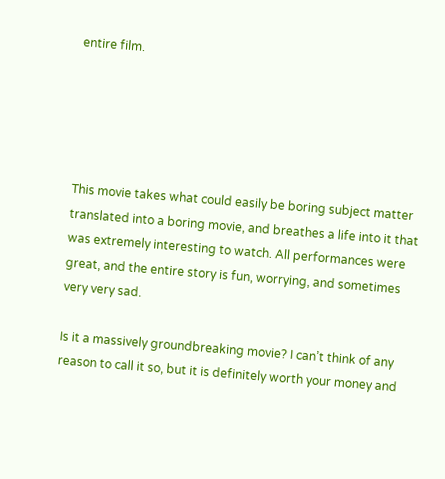entire film.





This movie takes what could easily be boring subject matter translated into a boring movie, and breathes a life into it that was extremely interesting to watch. All performances were great, and the entire story is fun, worrying, and sometimes very very sad.

Is it a massively groundbreaking movie? I can’t think of any reason to call it so, but it is definitely worth your money and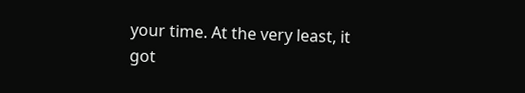your time. At the very least, it got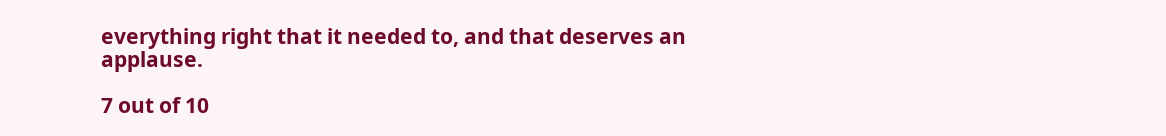everything right that it needed to, and that deserves an applause.

7 out of 10